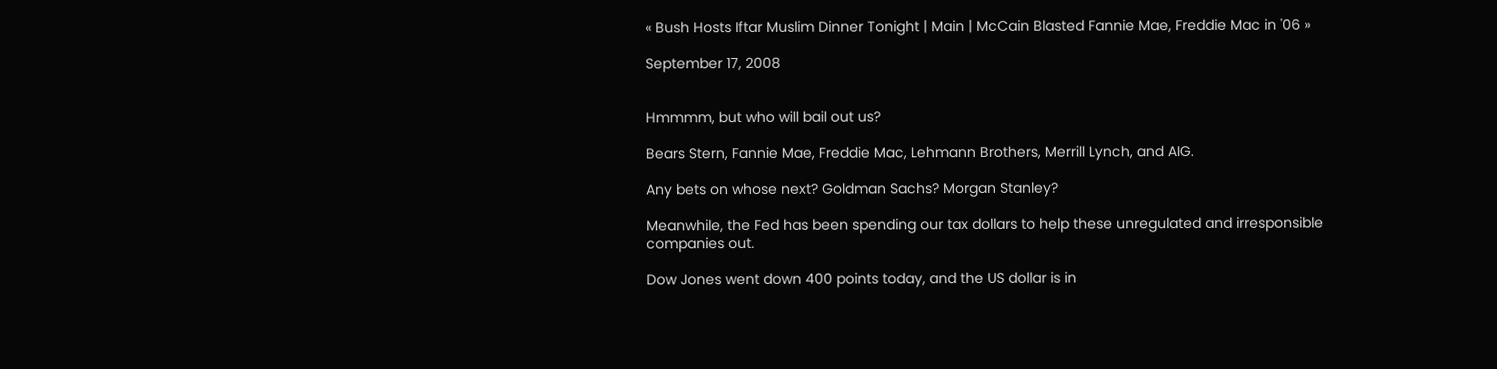« Bush Hosts Iftar Muslim Dinner Tonight | Main | McCain Blasted Fannie Mae, Freddie Mac in '06 »

September 17, 2008


Hmmmm, but who will bail out us?

Bears Stern, Fannie Mae, Freddie Mac, Lehmann Brothers, Merrill Lynch, and AIG.

Any bets on whose next? Goldman Sachs? Morgan Stanley?

Meanwhile, the Fed has been spending our tax dollars to help these unregulated and irresponsible companies out.

Dow Jones went down 400 points today, and the US dollar is in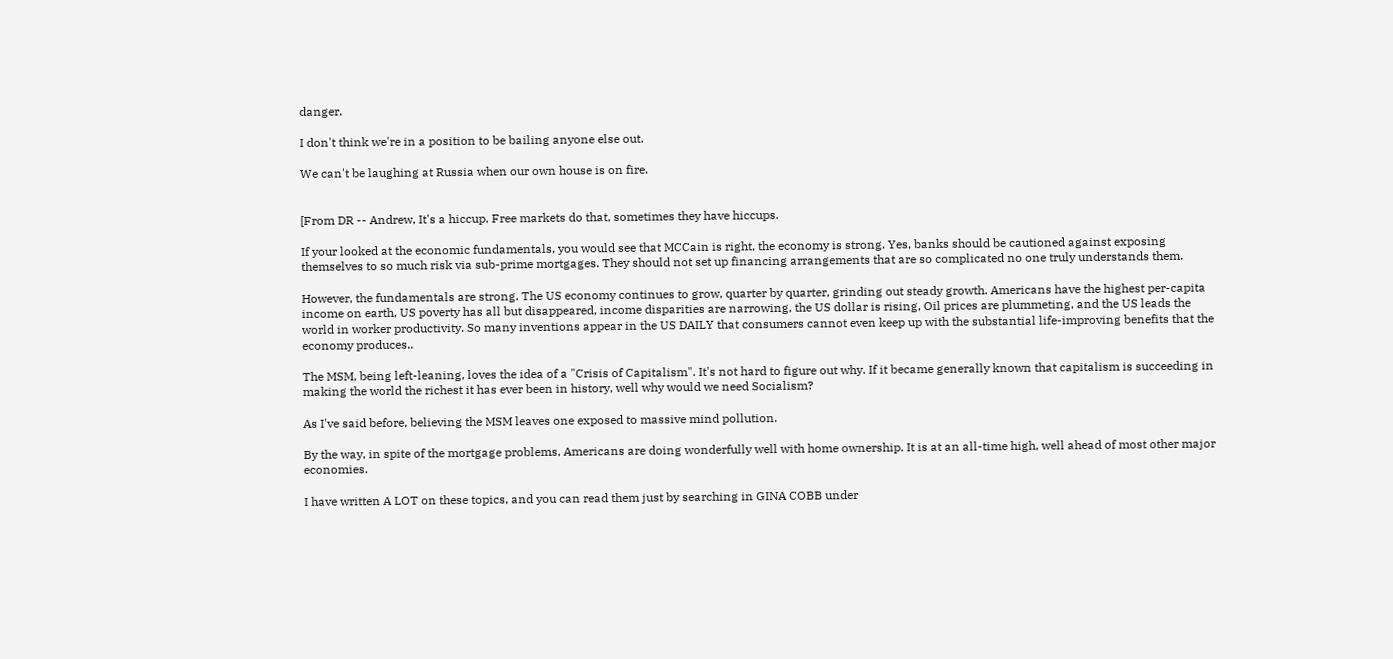danger.

I don't think we're in a position to be bailing anyone else out.

We can't be laughing at Russia when our own house is on fire.


[From DR -- Andrew, It's a hiccup. Free markets do that, sometimes they have hiccups.

If your looked at the economic fundamentals, you would see that MCCain is right, the economy is strong. Yes, banks should be cautioned against exposing themselves to so much risk via sub-prime mortgages. They should not set up financing arrangements that are so complicated no one truly understands them.

However, the fundamentals are strong. The US economy continues to grow, quarter by quarter, grinding out steady growth. Americans have the highest per-capita income on earth, US poverty has all but disappeared, income disparities are narrowing, the US dollar is rising, Oil prices are plummeting, and the US leads the world in worker productivity. So many inventions appear in the US DAILY that consumers cannot even keep up with the substantial life-improving benefits that the economy produces..

The MSM, being left-leaning, loves the idea of a "Crisis of Capitalism". It's not hard to figure out why. If it became generally known that capitalism is succeeding in making the world the richest it has ever been in history, well why would we need Socialism?

As I've said before, believing the MSM leaves one exposed to massive mind pollution.

By the way, in spite of the mortgage problems, Americans are doing wonderfully well with home ownership. It is at an all-time high, well ahead of most other major economies.

I have written A LOT on these topics, and you can read them just by searching in GINA COBB under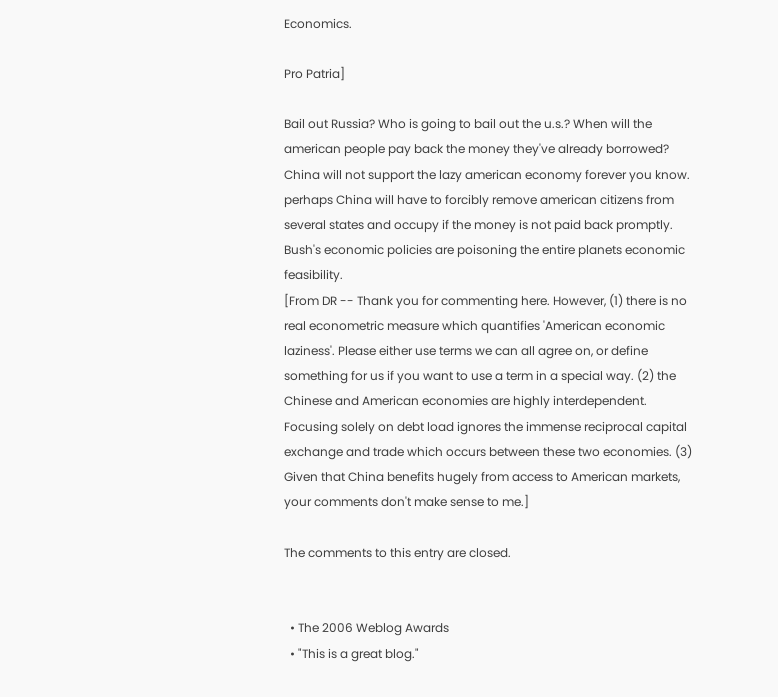Economics.

Pro Patria]

Bail out Russia? Who is going to bail out the u.s.? When will the american people pay back the money they've already borrowed? China will not support the lazy american economy forever you know. perhaps China will have to forcibly remove american citizens from several states and occupy if the money is not paid back promptly. Bush's economic policies are poisoning the entire planets economic feasibility.
[From DR -- Thank you for commenting here. However, (1) there is no real econometric measure which quantifies 'American economic laziness'. Please either use terms we can all agree on, or define something for us if you want to use a term in a special way. (2) the Chinese and American economies are highly interdependent. Focusing solely on debt load ignores the immense reciprocal capital exchange and trade which occurs between these two economies. (3) Given that China benefits hugely from access to American markets, your comments don't make sense to me.]

The comments to this entry are closed.


  • The 2006 Weblog Awards
  • "This is a great blog."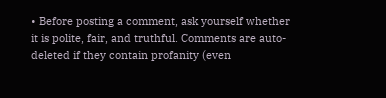• Before posting a comment, ask yourself whether it is polite, fair, and truthful. Comments are auto-deleted if they contain profanity (even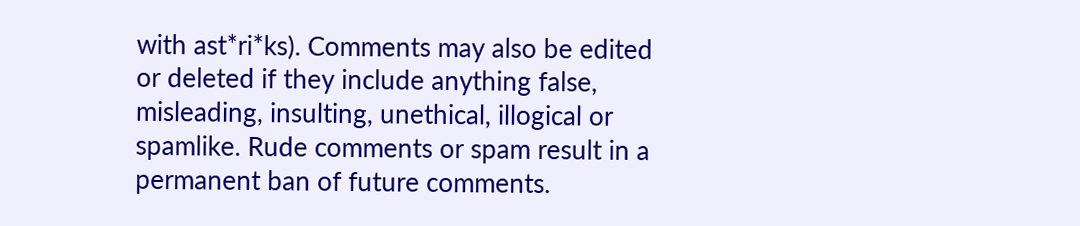with ast*ri*ks). Comments may also be edited or deleted if they include anything false, misleading, insulting, unethical, illogical or spamlike. Rude comments or spam result in a permanent ban of future comments.